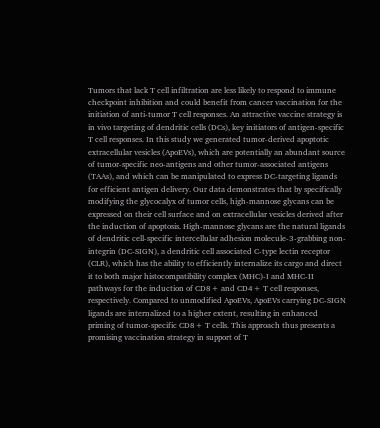Tumors that lack T cell infiltration are less likely to respond to immune checkpoint inhibition and could benefit from cancer vaccination for the initiation of anti-tumor T cell responses. An attractive vaccine strategy is in vivo targeting of dendritic cells (DCs), key initiators of antigen-specific T cell responses. In this study we generated tumor-derived apoptotic extracellular vesicles (ApoEVs), which are potentially an abundant source of tumor-specific neo-antigens and other tumor-associated antigens (TAAs), and which can be manipulated to express DC-targeting ligands for efficient antigen delivery. Our data demonstrates that by specifically modifying the glycocalyx of tumor cells, high-mannose glycans can be expressed on their cell surface and on extracellular vesicles derived after the induction of apoptosis. High-mannose glycans are the natural ligands of dendritic cell-specific intercellular adhesion molecule-3-grabbing non-integrin (DC-SIGN), a dendritic cell associated C-type lectin receptor (CLR), which has the ability to efficiently internalize its cargo and direct it to both major histocompatibility complex (MHC)-I and MHC-II pathways for the induction of CD8+ and CD4+ T cell responses, respectively. Compared to unmodified ApoEVs, ApoEVs carrying DC-SIGN ligands are internalized to a higher extent, resulting in enhanced priming of tumor-specific CD8+ T cells. This approach thus presents a promising vaccination strategy in support of T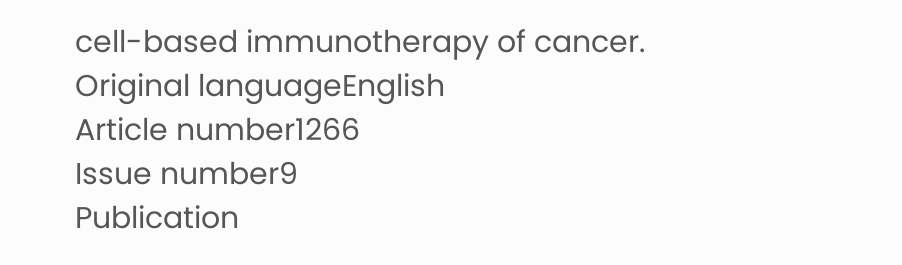cell-based immunotherapy of cancer.
Original languageEnglish
Article number1266
Issue number9
Publication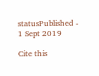statusPublished - 1 Sept 2019

Cite this